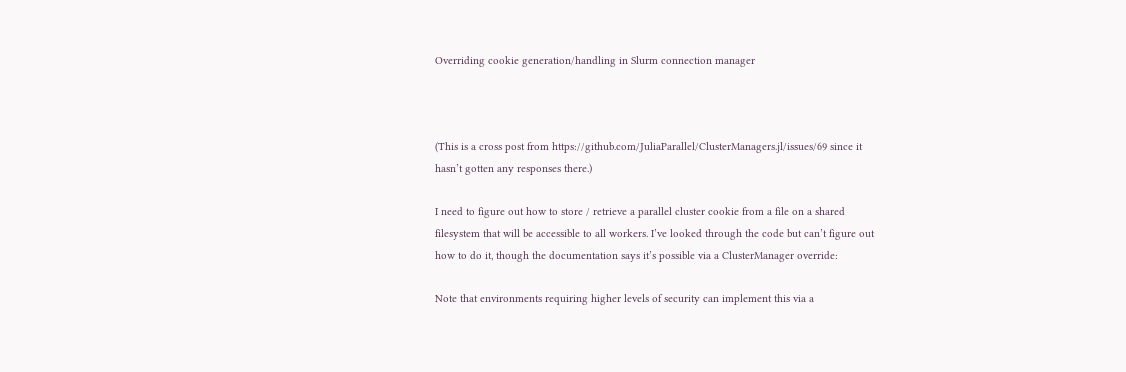Overriding cookie generation/handling in Slurm connection manager



(This is a cross post from https://github.com/JuliaParallel/ClusterManagers.jl/issues/69 since it hasn’t gotten any responses there.)

I need to figure out how to store / retrieve a parallel cluster cookie from a file on a shared filesystem that will be accessible to all workers. I’ve looked through the code but can’t figure out how to do it, though the documentation says it’s possible via a ClusterManager override:

Note that environments requiring higher levels of security can implement this via a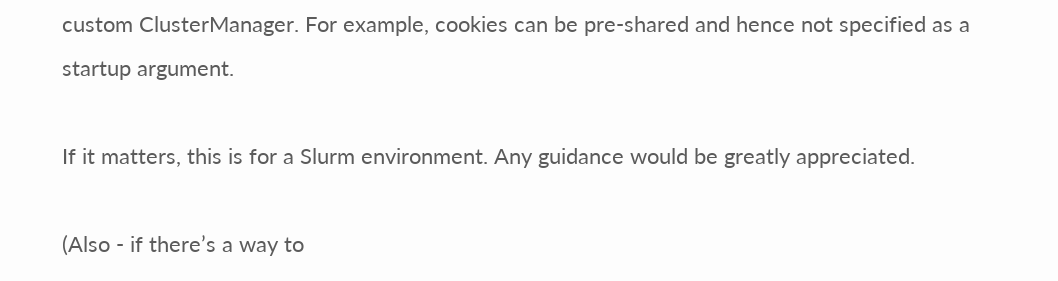custom ClusterManager. For example, cookies can be pre-shared and hence not specified as a startup argument.

If it matters, this is for a Slurm environment. Any guidance would be greatly appreciated.

(Also - if there’s a way to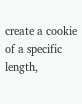create a cookie of a specific length,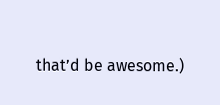that’d be awesome.)